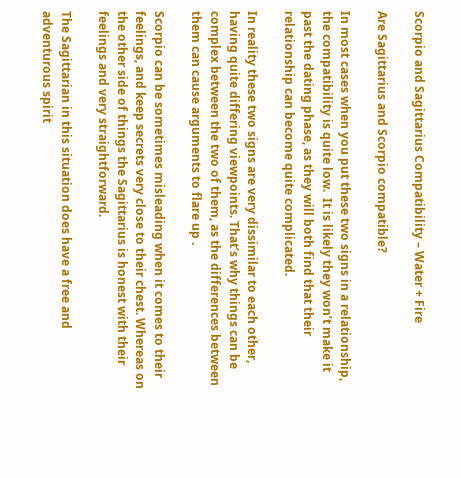Scorpio and Sagittarius Compatibility – Water + Fire

Are Sagittarius and Scorpio compatible?

In most cases when you put these two signs in a relationship, the compatibility is quite low.  It is likely they won’t make it past the dating phase, as they will both find that their relationship can become quite complicated.

In reality these two signs are very dissimilar to each other, having quite differing viewpoints. That’s why things can be complex between the two of them, as the differences between them can cause arguments to flare up .

Scorpio can be sometimes misleading when it comes to their feelings, and keep secrets very close to their chest. Whereas on the other side of things the Sagittarius is honest with their feelings and very straightforward.

The Sagittarian in this situation does have a free and adventurous spirit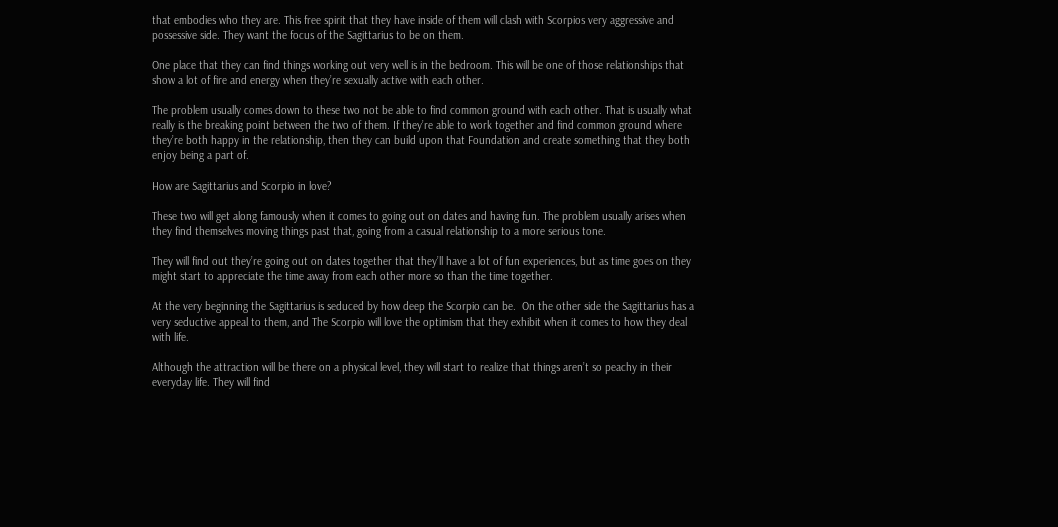that embodies who they are. This free spirit that they have inside of them will clash with Scorpios very aggressive and possessive side. They want the focus of the Sagittarius to be on them.

One place that they can find things working out very well is in the bedroom. This will be one of those relationships that show a lot of fire and energy when they’re sexually active with each other.

The problem usually comes down to these two not be able to find common ground with each other. That is usually what really is the breaking point between the two of them. If they’re able to work together and find common ground where they’re both happy in the relationship, then they can build upon that Foundation and create something that they both enjoy being a part of.

How are Sagittarius and Scorpio in love?

These two will get along famously when it comes to going out on dates and having fun. The problem usually arises when they find themselves moving things past that, going from a casual relationship to a more serious tone.

They will find out they’re going out on dates together that they’ll have a lot of fun experiences, but as time goes on they might start to appreciate the time away from each other more so than the time together.

At the very beginning the Sagittarius is seduced by how deep the Scorpio can be.  On the other side the Sagittarius has a very seductive appeal to them, and The Scorpio will love the optimism that they exhibit when it comes to how they deal with life.

Although the attraction will be there on a physical level, they will start to realize that things aren’t so peachy in their everyday life. They will find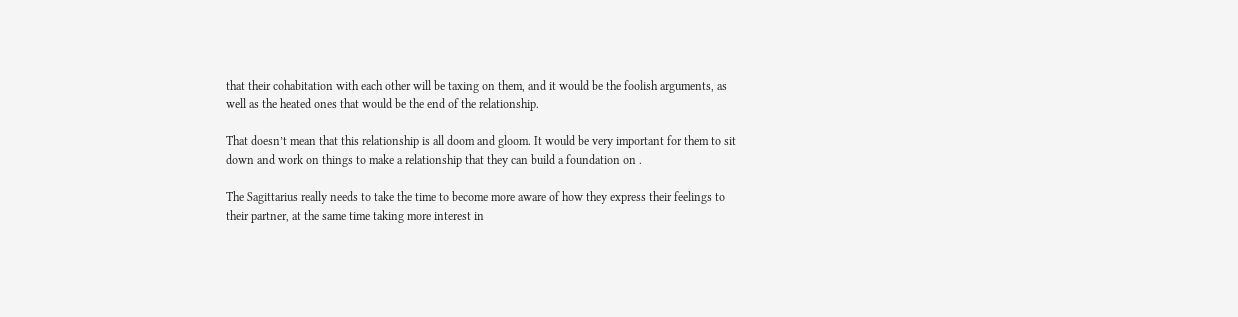that their cohabitation with each other will be taxing on them, and it would be the foolish arguments, as well as the heated ones that would be the end of the relationship.

That doesn’t mean that this relationship is all doom and gloom. It would be very important for them to sit down and work on things to make a relationship that they can build a foundation on .

The Sagittarius really needs to take the time to become more aware of how they express their feelings to their partner, at the same time taking more interest in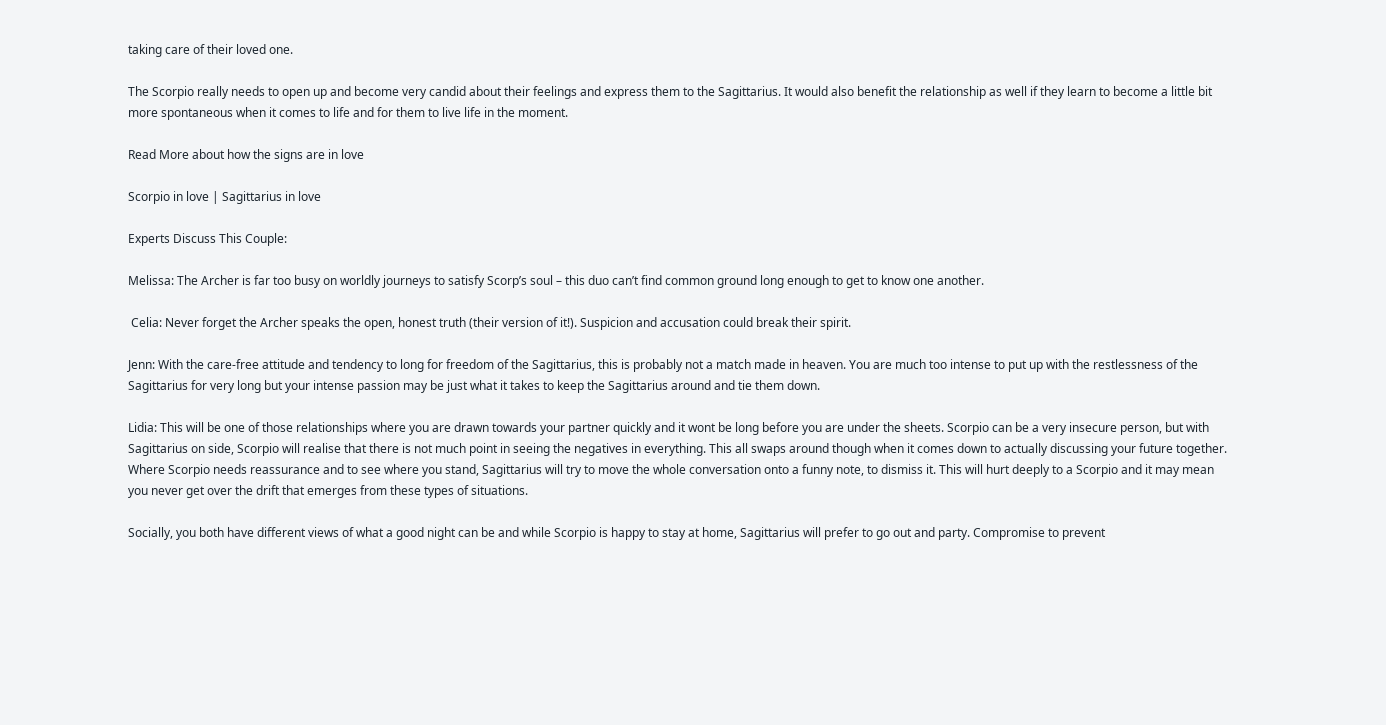taking care of their loved one.

The Scorpio really needs to open up and become very candid about their feelings and express them to the Sagittarius. It would also benefit the relationship as well if they learn to become a little bit more spontaneous when it comes to life and for them to live life in the moment.

Read More about how the signs are in love

Scorpio in love | Sagittarius in love

Experts Discuss This Couple:

Melissa: The Archer is far too busy on worldly journeys to satisfy Scorp’s soul – this duo can’t find common ground long enough to get to know one another.

 Celia: Never forget the Archer speaks the open, honest truth (their version of it!). Suspicion and accusation could break their spirit.

Jenn: With the care-free attitude and tendency to long for freedom of the Sagittarius, this is probably not a match made in heaven. You are much too intense to put up with the restlessness of the Sagittarius for very long but your intense passion may be just what it takes to keep the Sagittarius around and tie them down.

Lidia: This will be one of those relationships where you are drawn towards your partner quickly and it wont be long before you are under the sheets. Scorpio can be a very insecure person, but with Sagittarius on side, Scorpio will realise that there is not much point in seeing the negatives in everything. This all swaps around though when it comes down to actually discussing your future together. Where Scorpio needs reassurance and to see where you stand, Sagittarius will try to move the whole conversation onto a funny note, to dismiss it. This will hurt deeply to a Scorpio and it may mean you never get over the drift that emerges from these types of situations.

Socially, you both have different views of what a good night can be and while Scorpio is happy to stay at home, Sagittarius will prefer to go out and party. Compromise to prevent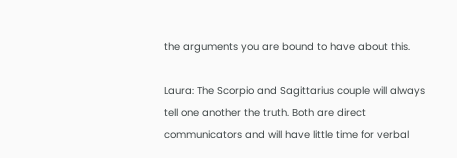the arguments you are bound to have about this.

Laura: The Scorpio and Sagittarius couple will always tell one another the truth. Both are direct communicators and will have little time for verbal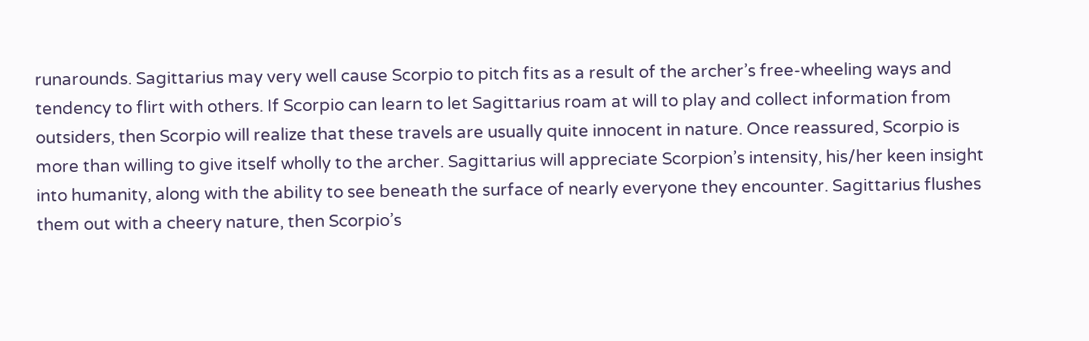runarounds. Sagittarius may very well cause Scorpio to pitch fits as a result of the archer’s free-wheeling ways and tendency to flirt with others. If Scorpio can learn to let Sagittarius roam at will to play and collect information from outsiders, then Scorpio will realize that these travels are usually quite innocent in nature. Once reassured, Scorpio is more than willing to give itself wholly to the archer. Sagittarius will appreciate Scorpion’s intensity, his/her keen insight into humanity, along with the ability to see beneath the surface of nearly everyone they encounter. Sagittarius flushes them out with a cheery nature, then Scorpio’s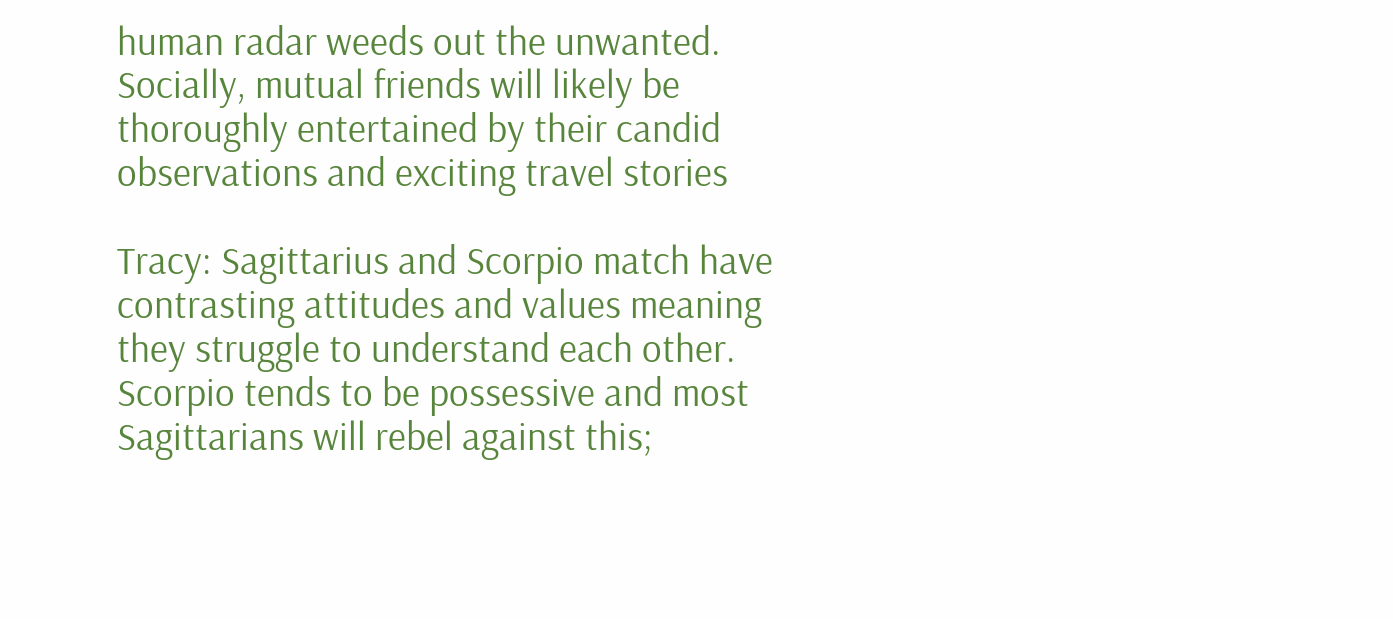human radar weeds out the unwanted. Socially, mutual friends will likely be thoroughly entertained by their candid observations and exciting travel stories

Tracy: Sagittarius and Scorpio match have contrasting attitudes and values meaning they struggle to understand each other. Scorpio tends to be possessive and most Sagittarians will rebel against this;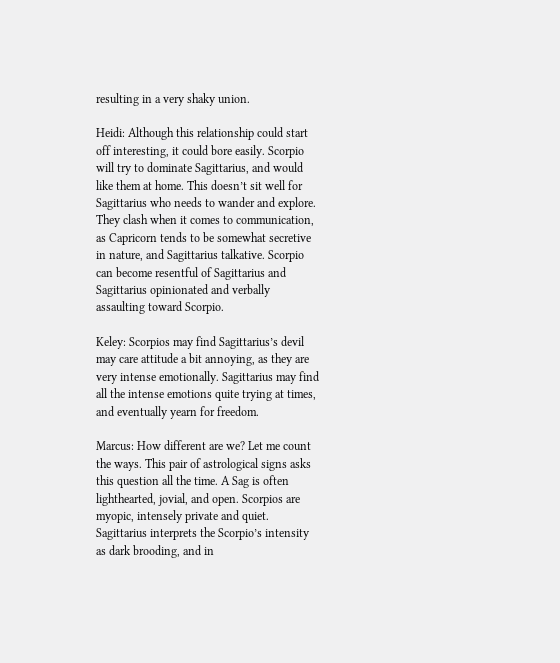resulting in a very shaky union.

Heidi: Although this relationship could start off interesting, it could bore easily. Scorpio will try to dominate Sagittarius, and would like them at home. This doesn’t sit well for Sagittarius who needs to wander and explore. They clash when it comes to communication, as Capricorn tends to be somewhat secretive in nature, and Sagittarius talkative. Scorpio can become resentful of Sagittarius and Sagittarius opinionated and verbally assaulting toward Scorpio.

Keley: Scorpios may find Sagittarius’s devil may care attitude a bit annoying, as they are very intense emotionally. Sagittarius may find all the intense emotions quite trying at times, and eventually yearn for freedom.

Marcus: How different are we? Let me count the ways. This pair of astrological signs asks this question all the time. A Sag is often lighthearted, jovial, and open. Scorpios are myopic, intensely private and quiet. Sagittarius interprets the Scorpio’s intensity as dark brooding, and in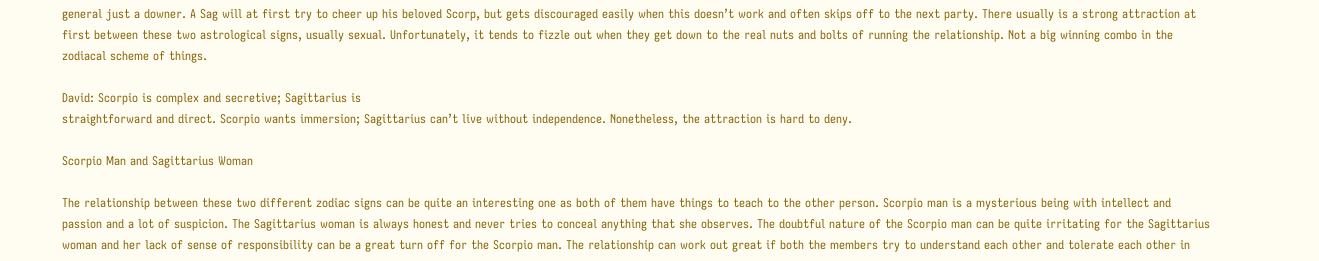general just a downer. A Sag will at first try to cheer up his beloved Scorp, but gets discouraged easily when this doesn’t work and often skips off to the next party. There usually is a strong attraction at first between these two astrological signs, usually sexual. Unfortunately, it tends to fizzle out when they get down to the real nuts and bolts of running the relationship. Not a big winning combo in the zodiacal scheme of things.

David: Scorpio is complex and secretive; Sagittarius is
straightforward and direct. Scorpio wants immersion; Sagittarius can’t live without independence. Nonetheless, the attraction is hard to deny.

Scorpio Man and Sagittarius Woman

The relationship between these two different zodiac signs can be quite an interesting one as both of them have things to teach to the other person. Scorpio man is a mysterious being with intellect and passion and a lot of suspicion. The Sagittarius woman is always honest and never tries to conceal anything that she observes. The doubtful nature of the Scorpio man can be quite irritating for the Sagittarius woman and her lack of sense of responsibility can be a great turn off for the Scorpio man. The relationship can work out great if both the members try to understand each other and tolerate each other in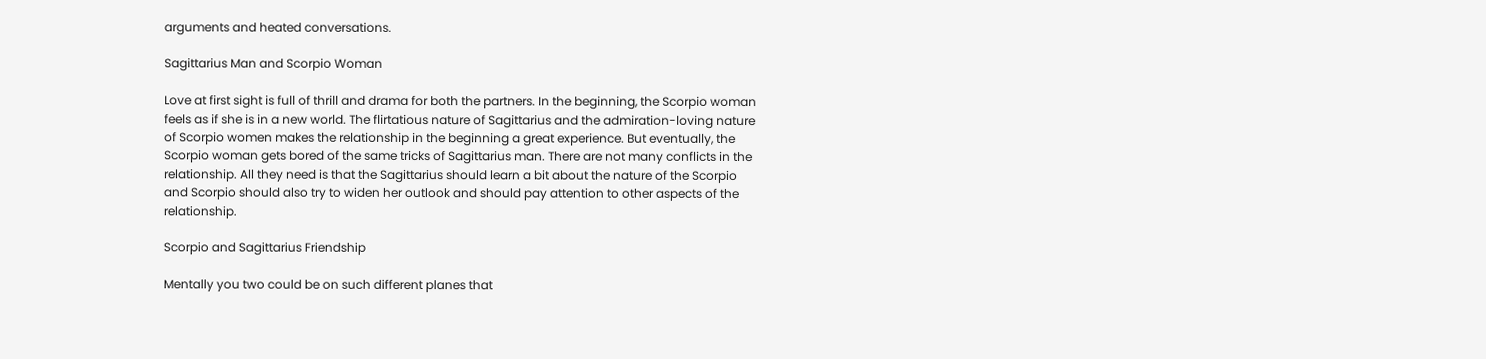arguments and heated conversations.

Sagittarius Man and Scorpio Woman

Love at first sight is full of thrill and drama for both the partners. In the beginning, the Scorpio woman feels as if she is in a new world. The flirtatious nature of Sagittarius and the admiration-loving nature of Scorpio women makes the relationship in the beginning a great experience. But eventually, the Scorpio woman gets bored of the same tricks of Sagittarius man. There are not many conflicts in the relationship. All they need is that the Sagittarius should learn a bit about the nature of the Scorpio and Scorpio should also try to widen her outlook and should pay attention to other aspects of the relationship.

Scorpio and Sagittarius Friendship

Mentally you two could be on such different planes that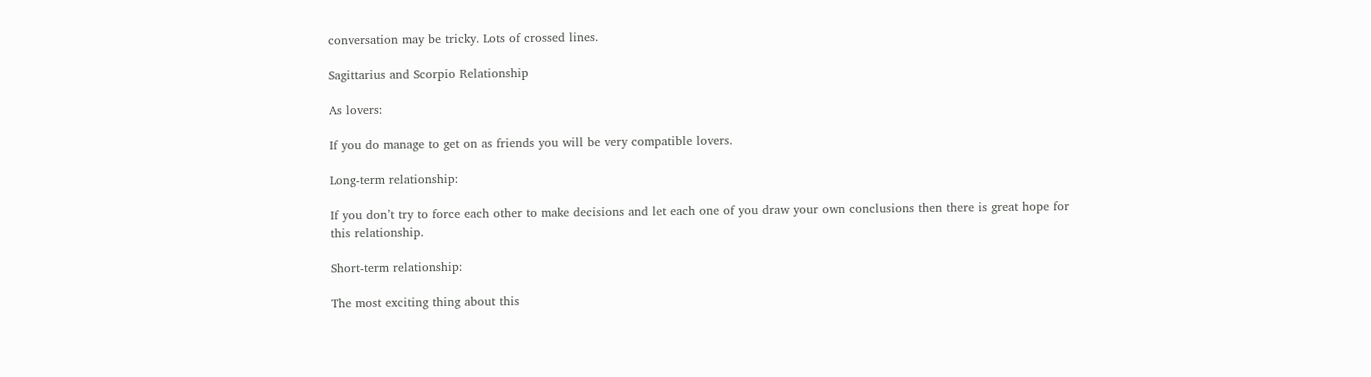conversation may be tricky. Lots of crossed lines.

Sagittarius and Scorpio Relationship

As lovers:

If you do manage to get on as friends you will be very compatible lovers.

Long-term relationship:

If you don’t try to force each other to make decisions and let each one of you draw your own conclusions then there is great hope for this relationship.

Short-term relationship:

The most exciting thing about this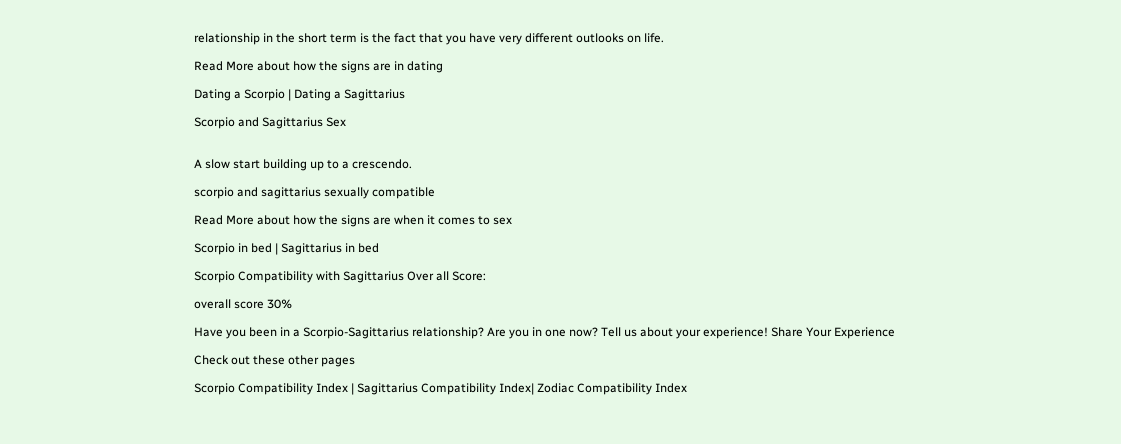relationship in the short term is the fact that you have very different outlooks on life.

Read More about how the signs are in dating

Dating a Scorpio | Dating a Sagittarius

Scorpio and Sagittarius Sex


A slow start building up to a crescendo.

scorpio and sagittarius sexually compatible

Read More about how the signs are when it comes to sex

Scorpio in bed | Sagittarius in bed

Scorpio Compatibility with Sagittarius Over all Score:

overall score 30%

Have you been in a Scorpio-Sagittarius relationship? Are you in one now? Tell us about your experience! Share Your Experience

Check out these other pages

Scorpio Compatibility Index | Sagittarius Compatibility Index| Zodiac Compatibility Index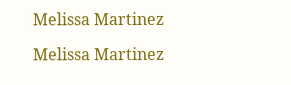Melissa Martinez

Melissa Martinez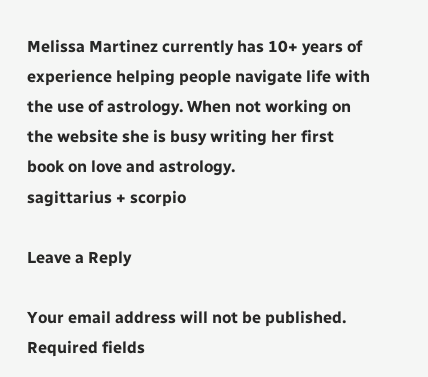Melissa Martinez currently has 10+ years of experience helping people navigate life with the use of astrology. When not working on the website she is busy writing her first book on love and astrology.
sagittarius + scorpio

Leave a Reply

Your email address will not be published. Required fields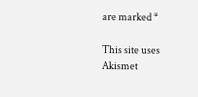are marked *

This site uses Akismet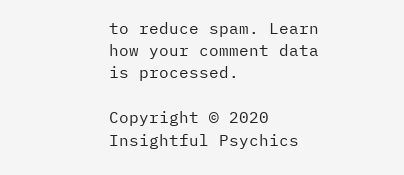to reduce spam. Learn how your comment data is processed.

Copyright © 2020 Insightful Psychics